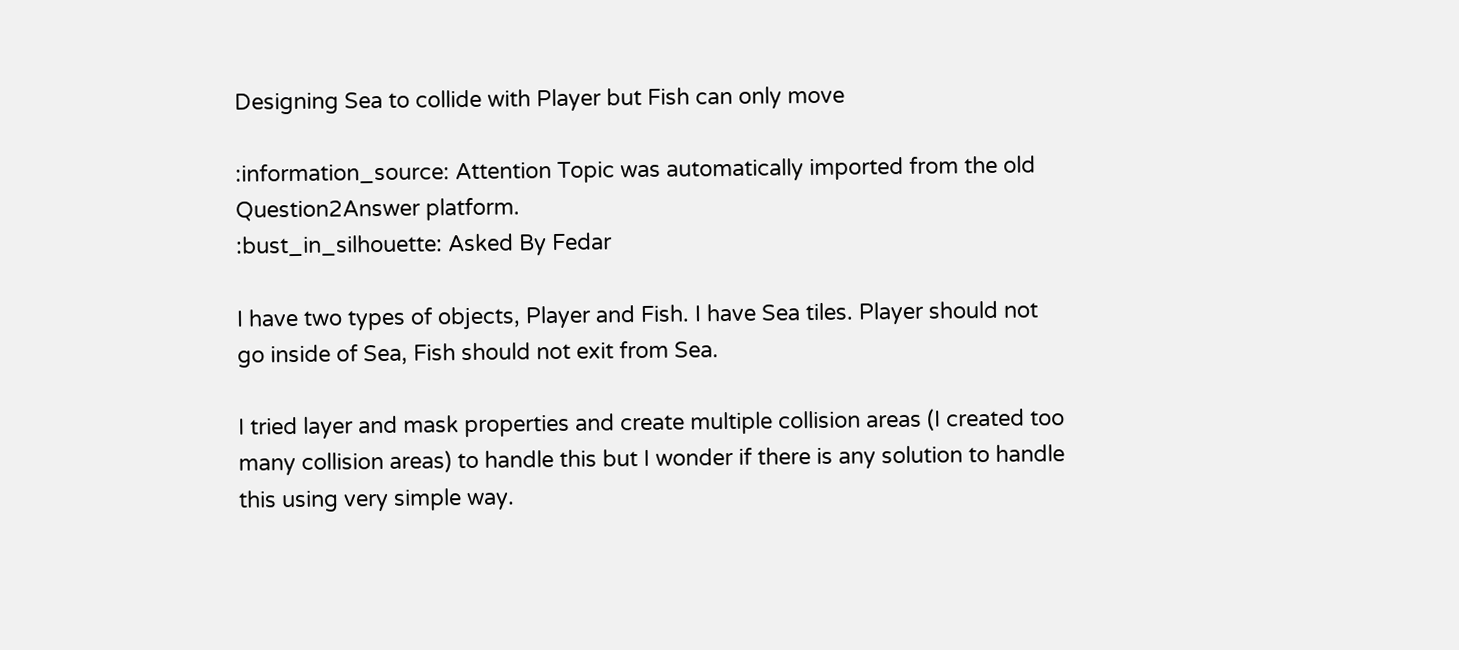Designing Sea to collide with Player but Fish can only move

:information_source: Attention Topic was automatically imported from the old Question2Answer platform.
:bust_in_silhouette: Asked By Fedar

I have two types of objects, Player and Fish. I have Sea tiles. Player should not go inside of Sea, Fish should not exit from Sea.

I tried layer and mask properties and create multiple collision areas (I created too many collision areas) to handle this but I wonder if there is any solution to handle this using very simple way.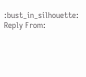:bust_in_silhouette: Reply From: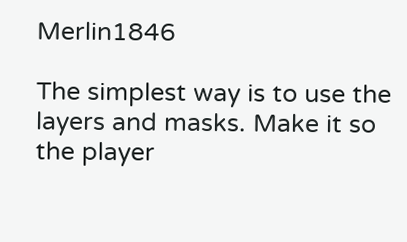Merlin1846

The simplest way is to use the layers and masks. Make it so the player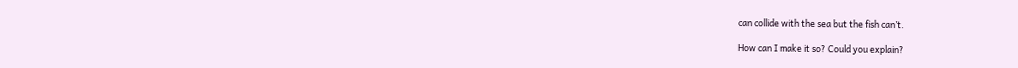can collide with the sea but the fish can’t.

How can I make it so? Could you explain?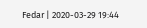Fedar | 2020-03-29 19:44